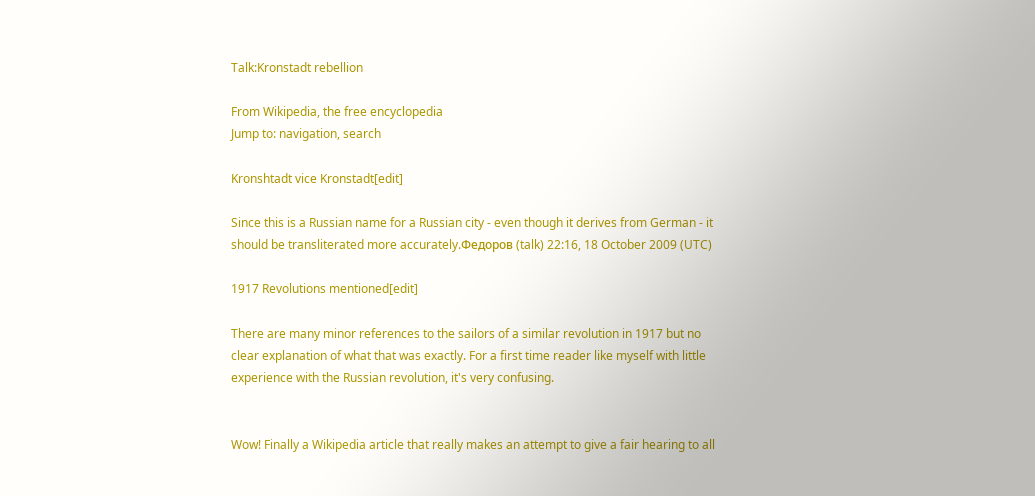Talk:Kronstadt rebellion

From Wikipedia, the free encyclopedia
Jump to: navigation, search

Kronshtadt vice Kronstadt[edit]

Since this is a Russian name for a Russian city - even though it derives from German - it should be transliterated more accurately.Федоров (talk) 22:16, 18 October 2009 (UTC)

1917 Revolutions mentioned[edit]

There are many minor references to the sailors of a similar revolution in 1917 but no clear explanation of what that was exactly. For a first time reader like myself with little experience with the Russian revolution, it's very confusing.


Wow! Finally a Wikipedia article that really makes an attempt to give a fair hearing to all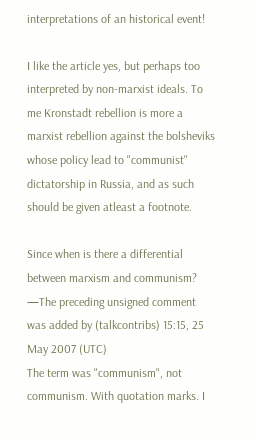interpretations of an historical event!

I like the article yes, but perhaps too interpreted by non-marxist ideals. To me Kronstadt rebellion is more a marxist rebellion against the bolsheviks whose policy lead to "communist" dictatorship in Russia, and as such should be given atleast a footnote.

Since when is there a differential between marxism and communism? —The preceding unsigned comment was added by (talkcontribs) 15:15, 25 May 2007 (UTC)
The term was "communism", not communism. With quotation marks. I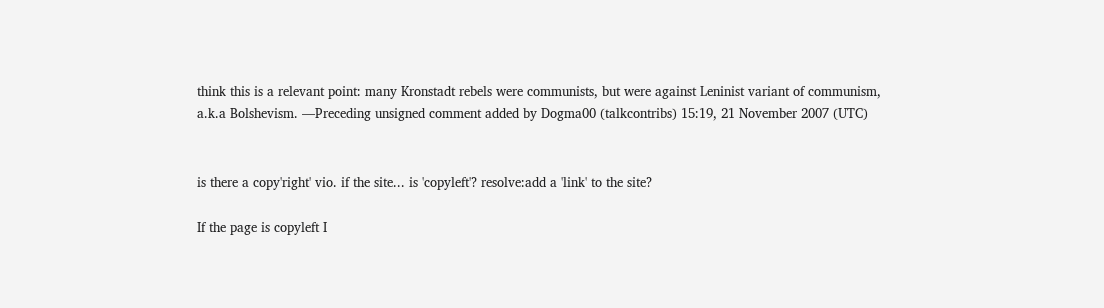think this is a relevant point: many Kronstadt rebels were communists, but were against Leninist variant of communism, a.k.a Bolshevism. —Preceding unsigned comment added by Dogma00 (talkcontribs) 15:19, 21 November 2007 (UTC)


is there a copy'right' vio. if the site... is 'copyleft'? resolve:add a 'link' to the site?

If the page is copyleft I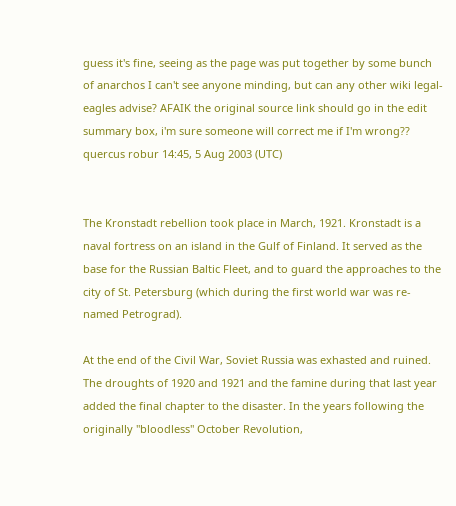guess it's fine, seeing as the page was put together by some bunch of anarchos I can't see anyone minding, but can any other wiki legal-eagles advise? AFAIK the original source link should go in the edit summary box, i'm sure someone will correct me if I'm wrong?? quercus robur 14:45, 5 Aug 2003 (UTC)


The Kronstadt rebellion took place in March, 1921. Kronstadt is a naval fortress on an island in the Gulf of Finland. It served as the base for the Russian Baltic Fleet, and to guard the approaches to the city of St. Petersburg (which during the first world war was re-named Petrograd).

At the end of the Civil War, Soviet Russia was exhasted and ruined. The droughts of 1920 and 1921 and the famine during that last year added the final chapter to the disaster. In the years following the originally "bloodless" October Revolution,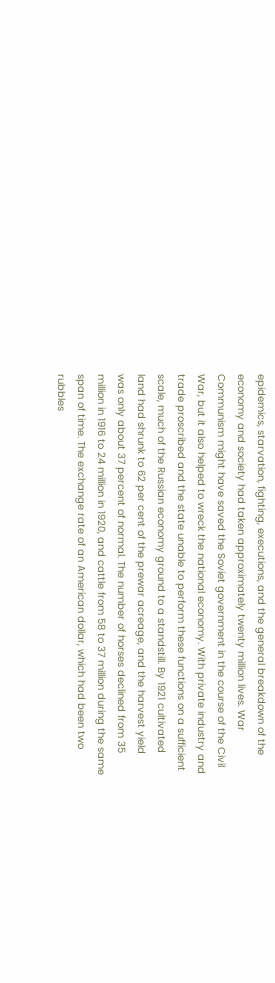epidemics, starvation, fighting, executions, and the general breakdown of the economy and society had taken approximately twenty million lives. War Communism might have saved the Soviet government in the course of the Civil War, but it also helped to wreck the national economy. With private industry and trade proscribed and the state unable to perform these functions on a sufficient scale, much of the Russian economy ground to a standstill. By 1921 cultivated land had shrunk to 62 per cent of the prewar acreage, and the harvest yield was only about 37 percent of normal. The number of horses declined from 35 million in 1916 to 24 million in 1920, and cattle from 58 to 37 million during the same span of time. The exchange rate of an American dollar, which had been two rubbles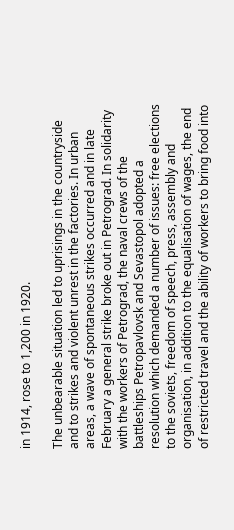in 1914, rose to 1,200 in 1920.

The unbearable situation led to uprisings in the countryside and to strikes and violent unrest in the factories. In urban areas, a wave of spontaneous strikes occurred and in late February a general strike broke out in Petrograd. In solidarity with the workers of Petrograd, the naval crews of the battleships Petropavlovsk and Sevastopol adopted a resolution which demanded a number of issues: free elections to the soviets, freedom of speech, press, assembly and organisation, in addition to the equalisation of wages, the end of restricted travel and the ability of workers to bring food into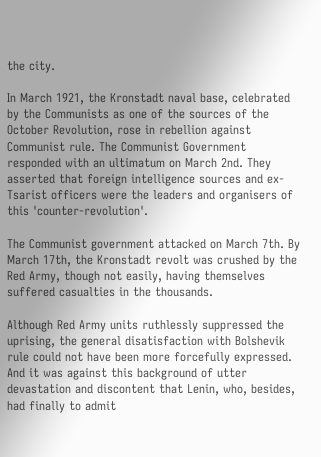the city.

In March 1921, the Kronstadt naval base, celebrated by the Communists as one of the sources of the October Revolution, rose in rebellion against Communist rule. The Communist Government responded with an ultimatum on March 2nd. They asserted that foreign intelligence sources and ex-Tsarist officers were the leaders and organisers of this 'counter-revolution'.

The Communist government attacked on March 7th. By March 17th, the Kronstadt revolt was crushed by the Red Army, though not easily, having themselves suffered casualties in the thousands.

Although Red Army units ruthlessly suppressed the uprising, the general disatisfaction with Bolshevik rule could not have been more forcefully expressed. And it was against this background of utter devastation and discontent that Lenin, who, besides, had finally to admit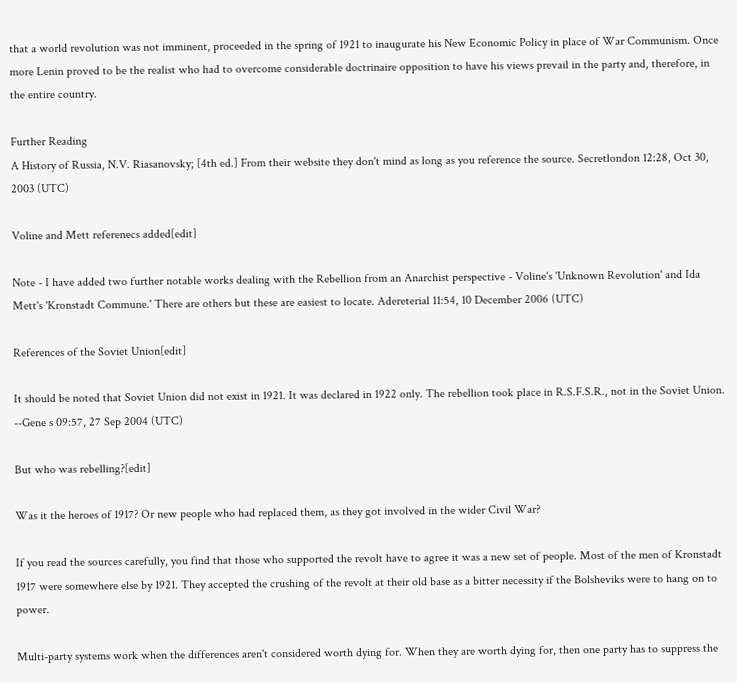that a world revolution was not imminent, proceeded in the spring of 1921 to inaugurate his New Economic Policy in place of War Communism. Once more Lenin proved to be the realist who had to overcome considerable doctrinaire opposition to have his views prevail in the party and, therefore, in the entire country.

Further Reading
A History of Russia, N.V. Riasanovsky; [4th ed.] From their website they don't mind as long as you reference the source. Secretlondon 12:28, Oct 30, 2003 (UTC)

Voline and Mett referenecs added[edit]

Note - I have added two further notable works dealing with the Rebellion from an Anarchist perspective - Voline's 'Unknown Revolution' and Ida Mett's 'Kronstadt Commune.' There are others but these are easiest to locate. Adereterial 11:54, 10 December 2006 (UTC)

References of the Soviet Union[edit]

It should be noted that Soviet Union did not exist in 1921. It was declared in 1922 only. The rebellion took place in R.S.F.S.R., not in the Soviet Union. --Gene s 09:57, 27 Sep 2004 (UTC)

But who was rebelling?[edit]

Was it the heroes of 1917? Or new people who had replaced them, as they got involved in the wider Civil War?

If you read the sources carefully, you find that those who supported the revolt have to agree it was a new set of people. Most of the men of Kronstadt 1917 were somewhere else by 1921. They accepted the crushing of the revolt at their old base as a bitter necessity if the Bolsheviks were to hang on to power.

Multi-party systems work when the differences aren't considered worth dying for. When they are worth dying for, then one party has to suppress the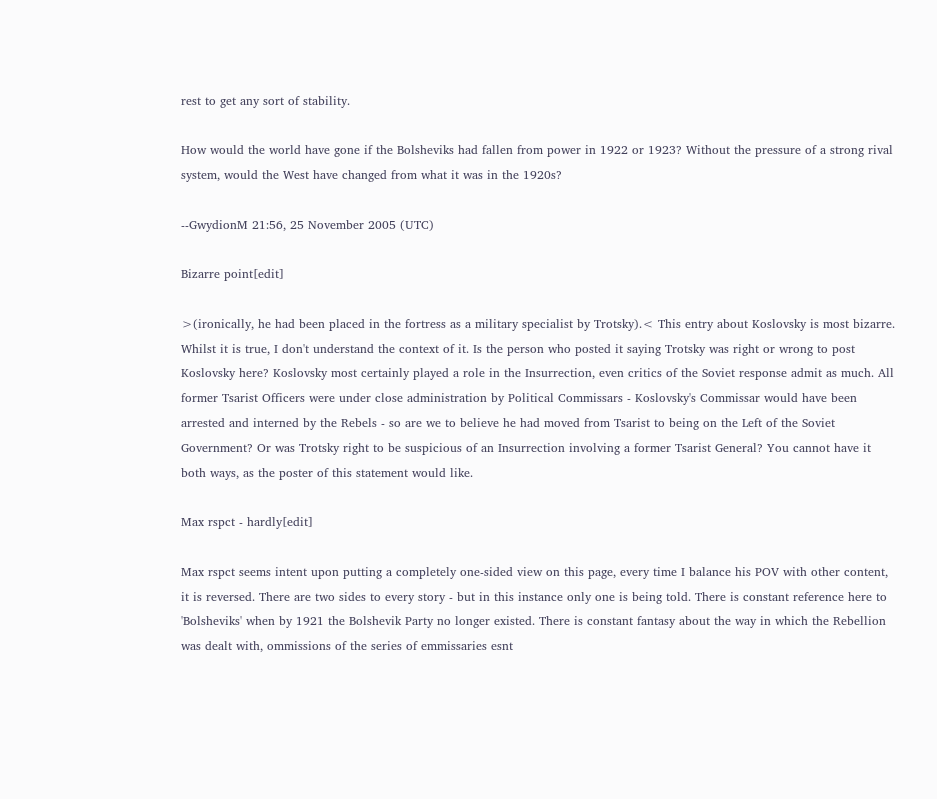rest to get any sort of stability.

How would the world have gone if the Bolsheviks had fallen from power in 1922 or 1923? Without the pressure of a strong rival system, would the West have changed from what it was in the 1920s?

--GwydionM 21:56, 25 November 2005 (UTC)

Bizarre point[edit]

>(ironically, he had been placed in the fortress as a military specialist by Trotsky).< This entry about Koslovsky is most bizarre. Whilst it is true, I don't understand the context of it. Is the person who posted it saying Trotsky was right or wrong to post Koslovsky here? Koslovsky most certainly played a role in the Insurrection, even critics of the Soviet response admit as much. All former Tsarist Officers were under close administration by Political Commissars - Koslovsky's Commissar would have been arrested and interned by the Rebels - so are we to believe he had moved from Tsarist to being on the Left of the Soviet Government? Or was Trotsky right to be suspicious of an Insurrection involving a former Tsarist General? You cannot have it both ways, as the poster of this statement would like.

Max rspct - hardly[edit]

Max rspct seems intent upon putting a completely one-sided view on this page, every time I balance his POV with other content, it is reversed. There are two sides to every story - but in this instance only one is being told. There is constant reference here to 'Bolsheviks' when by 1921 the Bolshevik Party no longer existed. There is constant fantasy about the way in which the Rebellion was dealt with, ommissions of the series of emmissaries esnt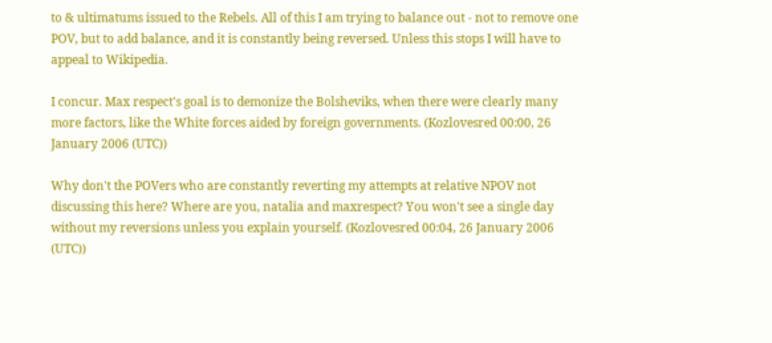to & ultimatums issued to the Rebels. All of this I am trying to balance out - not to remove one POV, but to add balance, and it is constantly being reversed. Unless this stops I will have to appeal to Wikipedia.

I concur. Max respect's goal is to demonize the Bolsheviks, when there were clearly many more factors, like the White forces aided by foreign governments. (Kozlovesred 00:00, 26 January 2006 (UTC))

Why don't the POVers who are constantly reverting my attempts at relative NPOV not discussing this here? Where are you, natalia and maxrespect? You won't see a single day without my reversions unless you explain yourself. (Kozlovesred 00:04, 26 January 2006 (UTC))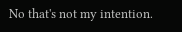No that's not my intention.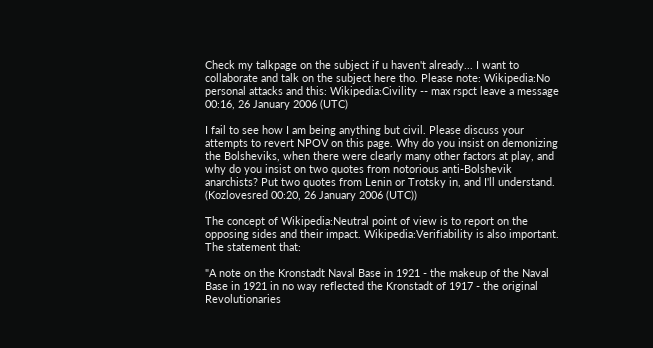Check my talkpage on the subject if u haven't already... I want to collaborate and talk on the subject here tho. Please note: Wikipedia:No personal attacks and this: Wikipedia:Civility -- max rspct leave a message 00:16, 26 January 2006 (UTC)

I fail to see how I am being anything but civil. Please discuss your attempts to revert NPOV on this page. Why do you insist on demonizing the Bolsheviks, when there were clearly many other factors at play, and why do you insist on two quotes from notorious anti-Bolshevik anarchists? Put two quotes from Lenin or Trotsky in, and I'll understand. (Kozlovesred 00:20, 26 January 2006 (UTC))

The concept of Wikipedia:Neutral point of view is to report on the opposing sides and their impact. Wikipedia:Verifiability is also important. The statement that:

"A note on the Kronstadt Naval Base in 1921 - the makeup of the Naval Base in 1921 in no way reflected the Kronstadt of 1917 - the original Revolutionaries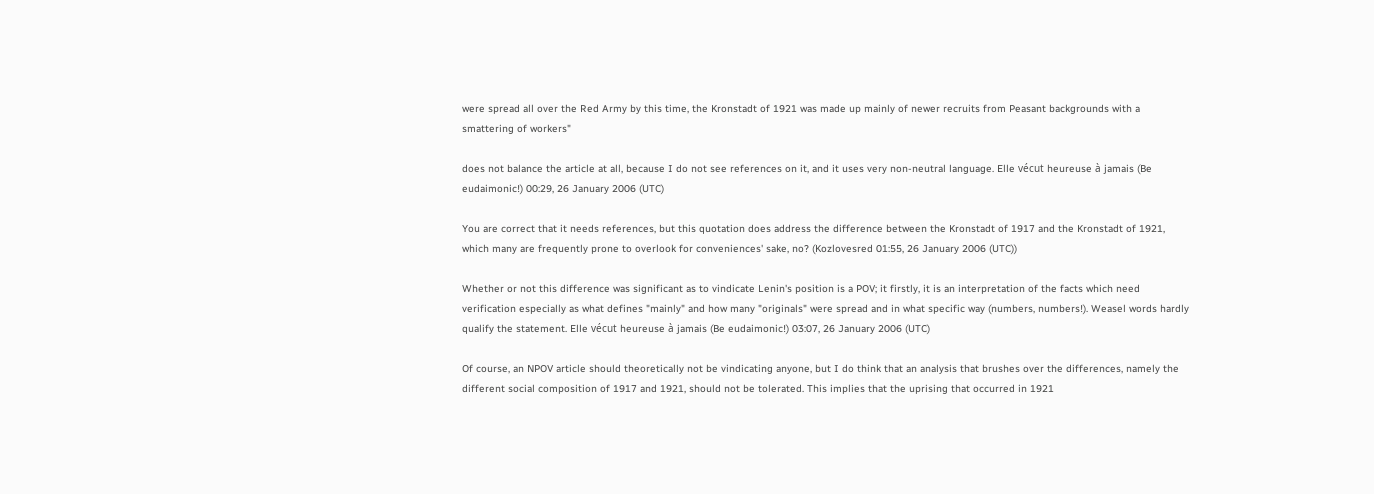were spread all over the Red Army by this time, the Kronstadt of 1921 was made up mainly of newer recruits from Peasant backgrounds with a smattering of workers"

does not balance the article at all, because I do not see references on it, and it uses very non-neutral language. Elle vécut heureuse à jamais (Be eudaimonic!) 00:29, 26 January 2006 (UTC)

You are correct that it needs references, but this quotation does address the difference between the Kronstadt of 1917 and the Kronstadt of 1921, which many are frequently prone to overlook for conveniences' sake, no? (Kozlovesred 01:55, 26 January 2006 (UTC))

Whether or not this difference was significant as to vindicate Lenin's position is a POV; it firstly, it is an interpretation of the facts which need verification especially as what defines "mainly" and how many "originals" were spread and in what specific way (numbers, numbers!). Weasel words hardly qualify the statement. Elle vécut heureuse à jamais (Be eudaimonic!) 03:07, 26 January 2006 (UTC)

Of course, an NPOV article should theoretically not be vindicating anyone, but I do think that an analysis that brushes over the differences, namely the different social composition of 1917 and 1921, should not be tolerated. This implies that the uprising that occurred in 1921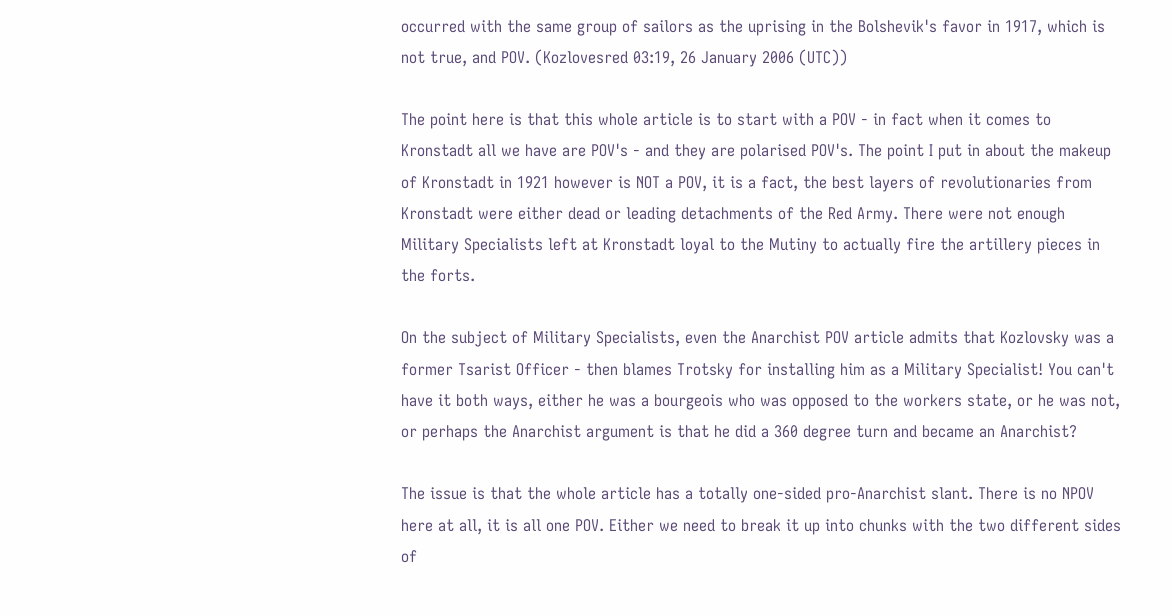occurred with the same group of sailors as the uprising in the Bolshevik's favor in 1917, which is not true, and POV. (Kozlovesred 03:19, 26 January 2006 (UTC))

The point here is that this whole article is to start with a POV - in fact when it comes to Kronstadt all we have are POV's - and they are polarised POV's. The point I put in about the makeup of Kronstadt in 1921 however is NOT a POV, it is a fact, the best layers of revolutionaries from Kronstadt were either dead or leading detachments of the Red Army. There were not enough Military Specialists left at Kronstadt loyal to the Mutiny to actually fire the artillery pieces in the forts.

On the subject of Military Specialists, even the Anarchist POV article admits that Kozlovsky was a former Tsarist Officer - then blames Trotsky for installing him as a Military Specialist! You can't have it both ways, either he was a bourgeois who was opposed to the workers state, or he was not, or perhaps the Anarchist argument is that he did a 360 degree turn and became an Anarchist?

The issue is that the whole article has a totally one-sided pro-Anarchist slant. There is no NPOV here at all, it is all one POV. Either we need to break it up into chunks with the two different sides of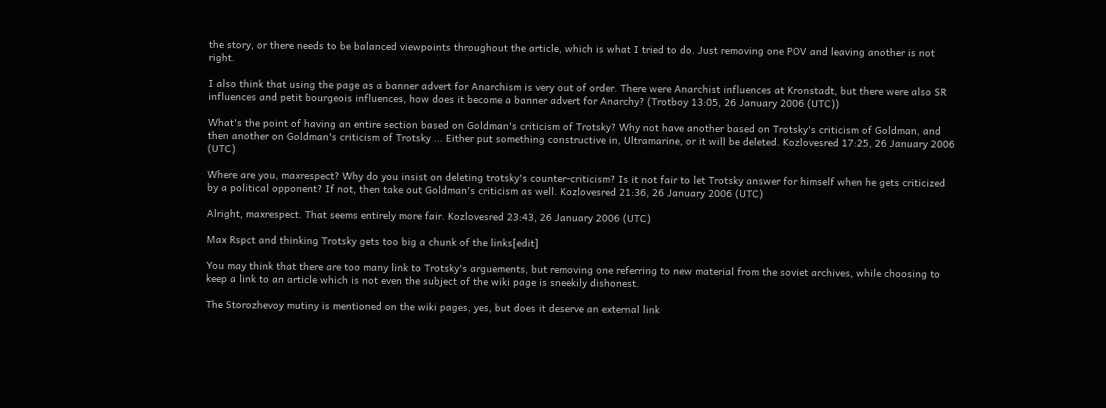the story, or there needs to be balanced viewpoints throughout the article, which is what I tried to do. Just removing one POV and leaving another is not right.

I also think that using the page as a banner advert for Anarchism is very out of order. There were Anarchist influences at Kronstadt, but there were also SR influences and petit bourgeois influences, how does it become a banner advert for Anarchy? (Trotboy 13:05, 26 January 2006 (UTC))

What's the point of having an entire section based on Goldman's criticism of Trotsky? Why not have another based on Trotsky's criticism of Goldman, and then another on Goldman's criticism of Trotsky ... Either put something constructive in, Ultramarine, or it will be deleted. Kozlovesred 17:25, 26 January 2006 (UTC)

Where are you, maxrespect? Why do you insist on deleting trotsky's counter-criticism? Is it not fair to let Trotsky answer for himself when he gets criticized by a political opponent? If not, then take out Goldman's criticism as well. Kozlovesred 21:36, 26 January 2006 (UTC)

Alright, maxrespect. That seems entirely more fair. Kozlovesred 23:43, 26 January 2006 (UTC)

Max Rspct and thinking Trotsky gets too big a chunk of the links[edit]

You may think that there are too many link to Trotsky's arguements, but removing one referring to new material from the soviet archives, while choosing to keep a link to an article which is not even the subject of the wiki page is sneekily dishonest.

The Storozhevoy mutiny is mentioned on the wiki pages, yes, but does it deserve an external link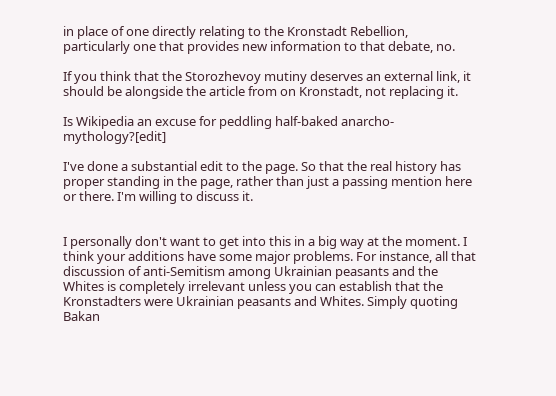in place of one directly relating to the Kronstadt Rebellion, particularly one that provides new information to that debate, no.

If you think that the Storozhevoy mutiny deserves an external link, it should be alongside the article from on Kronstadt, not replacing it.

Is Wikipedia an excuse for peddling half-baked anarcho-mythology?[edit]

I've done a substantial edit to the page. So that the real history has proper standing in the page, rather than just a passing mention here or there. I'm willing to discuss it.


I personally don't want to get into this in a big way at the moment. I think your additions have some major problems. For instance, all that discussion of anti-Semitism among Ukrainian peasants and the Whites is completely irrelevant unless you can establish that the Kronstadters were Ukrainian peasants and Whites. Simply quoting Bakan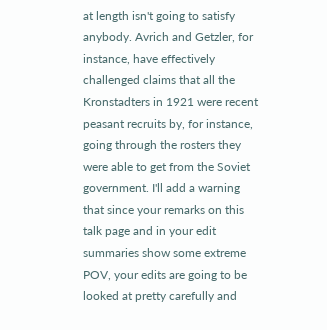at length isn't going to satisfy anybody. Avrich and Getzler, for instance, have effectively challenged claims that all the Kronstadters in 1921 were recent peasant recruits by, for instance, going through the rosters they were able to get from the Soviet government. I'll add a warning that since your remarks on this talk page and in your edit summaries show some extreme POV, your edits are going to be looked at pretty carefully and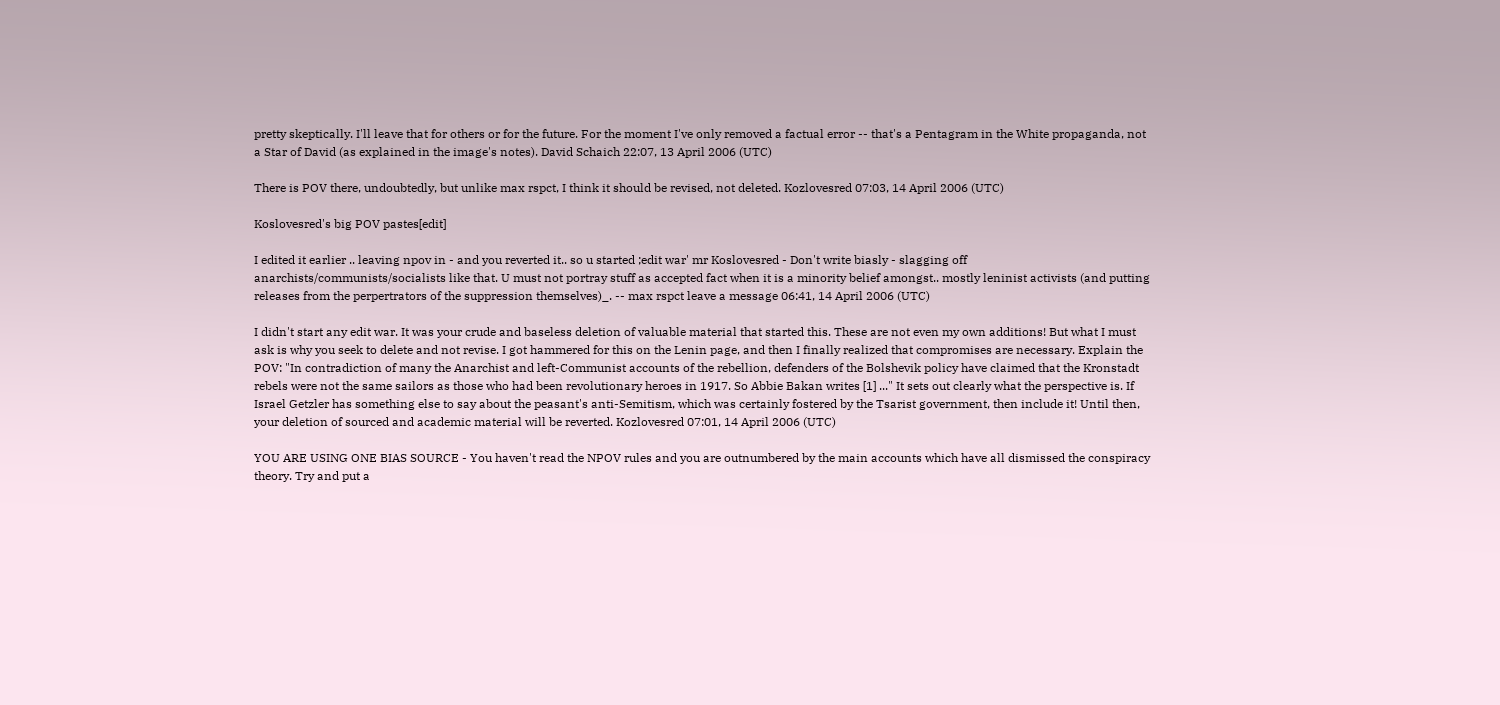pretty skeptically. I'll leave that for others or for the future. For the moment I've only removed a factual error -- that's a Pentagram in the White propaganda, not a Star of David (as explained in the image's notes). David Schaich 22:07, 13 April 2006 (UTC)

There is POV there, undoubtedly, but unlike max rspct, I think it should be revised, not deleted. Kozlovesred 07:03, 14 April 2006 (UTC)

Koslovesred's big POV pastes[edit]

I edited it earlier .. leaving npov in - and you reverted it.. so u started ;edit war' mr Koslovesred - Don't write biasly - slagging off anarchists/communists/socialists like that. U must not portray stuff as accepted fact when it is a minority belief amongst.. mostly leninist activists (and putting releases from the perpertrators of the suppression themselves)_. -- max rspct leave a message 06:41, 14 April 2006 (UTC)

I didn't start any edit war. It was your crude and baseless deletion of valuable material that started this. These are not even my own additions! But what I must ask is why you seek to delete and not revise. I got hammered for this on the Lenin page, and then I finally realized that compromises are necessary. Explain the POV: "In contradiction of many the Anarchist and left-Communist accounts of the rebellion, defenders of the Bolshevik policy have claimed that the Kronstadt rebels were not the same sailors as those who had been revolutionary heroes in 1917. So Abbie Bakan writes [1] ..." It sets out clearly what the perspective is. If Israel Getzler has something else to say about the peasant's anti-Semitism, which was certainly fostered by the Tsarist government, then include it! Until then, your deletion of sourced and academic material will be reverted. Kozlovesred 07:01, 14 April 2006 (UTC)

YOU ARE USING ONE BIAS SOURCE - You haven't read the NPOV rules and you are outnumbered by the main accounts which have all dismissed the conspiracy theory. Try and put a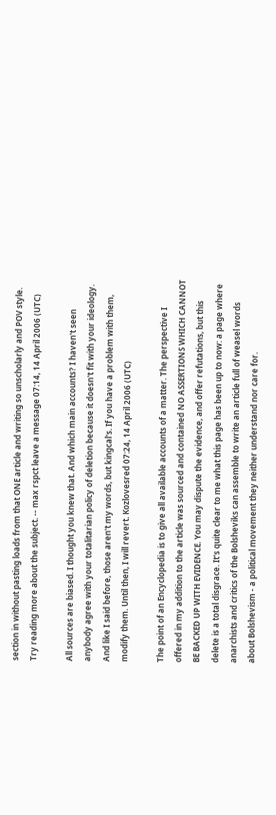section in without pasting loads from that ONE article and writing so unscholarly and POV style. Try reading more about the subject. -- max rspct leave a message 07:14, 14 April 2006 (UTC)

All sources are biased. I thought you knew that. And which main accounts? I haven't seen anybody agree with your totalitarian policy of deletion because it doesn't fit with your ideology. And like I said before, those aren't my words, but kingcal's. If you have a problem with them, modify them. Until then, I will revert. Kozlovesred 07:24, 14 April 2006 (UTC)

The point of an Encyclopedia is to give all available accounts of a matter. The perspective I offered in my addition to the article was sourced and contained NO ASSERTIONS WHICH CANNOT BE BACKED UP WITH EVIDENCE. You may dispute the evidence, and offer refutations, but this delete is a total disgrace. It's quite clear to me what this page has been up to now: a page where anarchists and critics of the Bolsheviks can assemble to write an article full of weasel words about Bolshevism - a political movement they neither understand nor care for.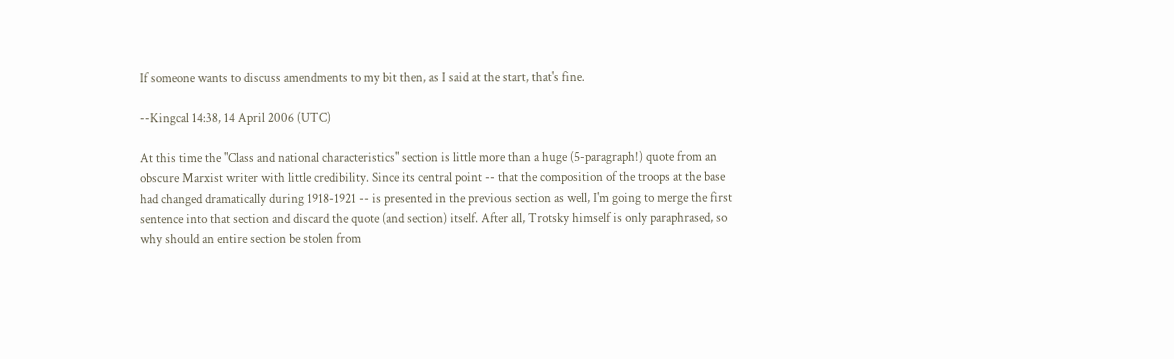If someone wants to discuss amendments to my bit then, as I said at the start, that's fine.

--Kingcal 14:38, 14 April 2006 (UTC)

At this time the "Class and national characteristics" section is little more than a huge (5-paragraph!) quote from an obscure Marxist writer with little credibility. Since its central point -- that the composition of the troops at the base had changed dramatically during 1918-1921 -- is presented in the previous section as well, I'm going to merge the first sentence into that section and discard the quote (and section) itself. After all, Trotsky himself is only paraphrased, so why should an entire section be stolen from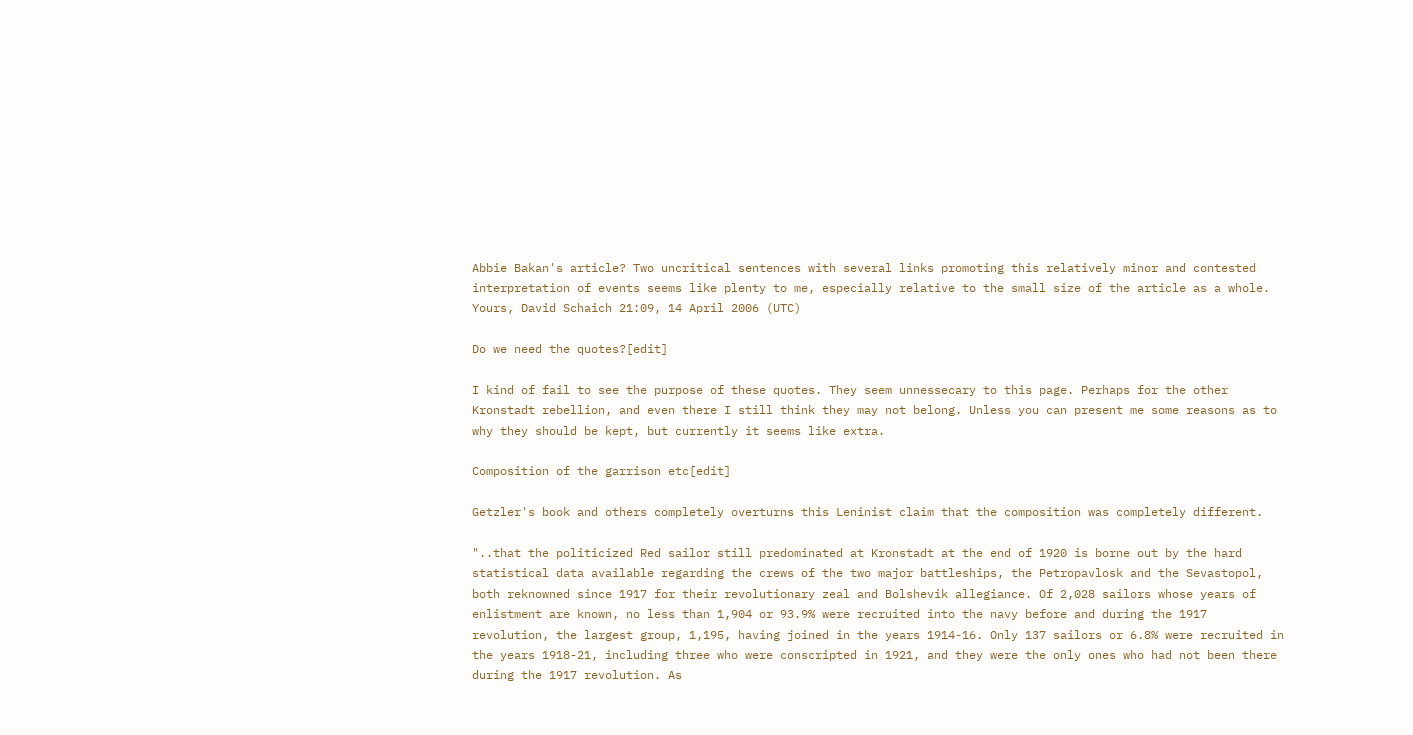Abbie Bakan's article? Two uncritical sentences with several links promoting this relatively minor and contested interpretation of events seems like plenty to me, especially relative to the small size of the article as a whole. Yours, David Schaich 21:09, 14 April 2006 (UTC)

Do we need the quotes?[edit]

I kind of fail to see the purpose of these quotes. They seem unnessecary to this page. Perhaps for the other Kronstadt rebellion, and even there I still think they may not belong. Unless you can present me some reasons as to why they should be kept, but currently it seems like extra.

Composition of the garrison etc[edit]

Getzler's book and others completely overturns this Leninist claim that the composition was completely different.

"..that the politicized Red sailor still predominated at Kronstadt at the end of 1920 is borne out by the hard statistical data available regarding the crews of the two major battleships, the Petropavlosk and the Sevastopol, both reknowned since 1917 for their revolutionary zeal and Bolshevik allegiance. Of 2,028 sailors whose years of enlistment are known, no less than 1,904 or 93.9% were recruited into the navy before and during the 1917 revolution, the largest group, 1,195, having joined in the years 1914-16. Only 137 sailors or 6.8% were recruited in the years 1918-21, including three who were conscripted in 1921, and they were the only ones who had not been there during the 1917 revolution. As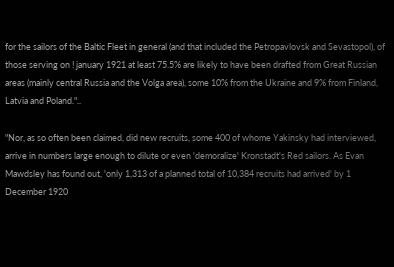for the sailors of the Baltic Fleet in general (and that included the Petropavlovsk and Sevastopol), of those serving on ! january 1921 at least 75.5% are likely to have been drafted from Great Russian areas (mainly central Russia and the Volga area), some 10% from the Ukraine and 9% from Finland, Latvia and Poland."..

"Nor, as so often been claimed, did new recruits, some 400 of whome Yakinsky had interviewed, arrive in numbers large enough to dilute or even 'demoralize' Kronstadt's Red sailors. As Evan Mawdsley has found out, 'only 1,313 of a planned total of 10,384 recruits had arrived' by 1 December 1920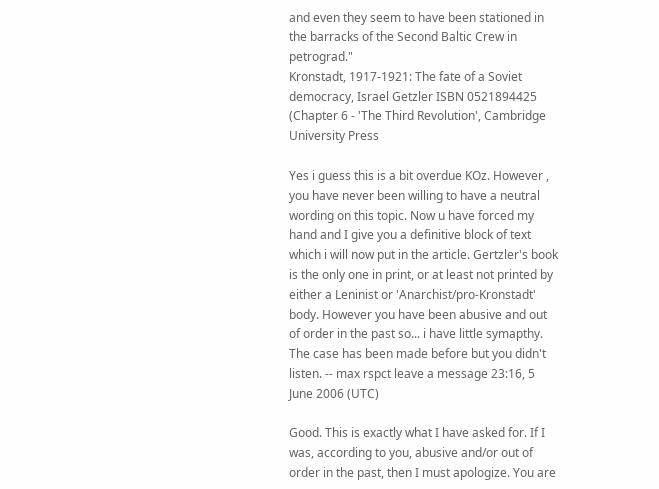and even they seem to have been stationed in the barracks of the Second Baltic Crew in petrograd."
Kronstadt, 1917-1921: The fate of a Soviet democracy, Israel Getzler ISBN 0521894425 (Chapter 6 - 'The Third Revolution', Cambridge University Press

Yes i guess this is a bit overdue KOz. However , you have never been willing to have a neutral wording on this topic. Now u have forced my hand and I give you a definitive block of text which i will now put in the article. Gertzler's book is the only one in print, or at least not printed by either a Leninist or 'Anarchist/pro-Kronstadt' body. However you have been abusive and out of order in the past so... i have little symapthy. The case has been made before but you didn't listen. -- max rspct leave a message 23:16, 5 June 2006 (UTC)

Good. This is exactly what I have asked for. If I was, according to you, abusive and/or out of order in the past, then I must apologize. You are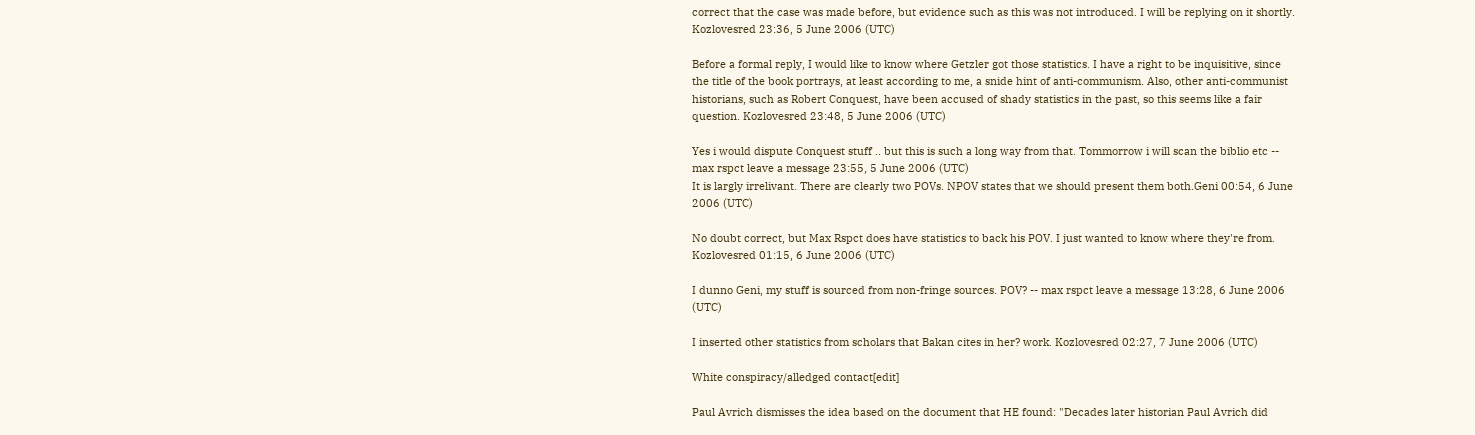correct that the case was made before, but evidence such as this was not introduced. I will be replying on it shortly. Kozlovesred 23:36, 5 June 2006 (UTC)

Before a formal reply, I would like to know where Getzler got those statistics. I have a right to be inquisitive, since the title of the book portrays, at least according to me, a snide hint of anti-communism. Also, other anti-communist historians, such as Robert Conquest, have been accused of shady statistics in the past, so this seems like a fair question. Kozlovesred 23:48, 5 June 2006 (UTC)

Yes i would dispute Conquest stuff .. but this is such a long way from that. Tommorrow i will scan the biblio etc -- max rspct leave a message 23:55, 5 June 2006 (UTC)
It is largly irrelivant. There are clearly two POVs. NPOV states that we should present them both.Geni 00:54, 6 June 2006 (UTC)

No doubt correct, but Max Rspct does have statistics to back his POV. I just wanted to know where they're from. Kozlovesred 01:15, 6 June 2006 (UTC)

I dunno Geni, my stuff is sourced from non-fringe sources. POV? -- max rspct leave a message 13:28, 6 June 2006 (UTC)

I inserted other statistics from scholars that Bakan cites in her? work. Kozlovesred 02:27, 7 June 2006 (UTC)

White conspiracy/alledged contact[edit]

Paul Avrich dismisses the idea based on the document that HE found: "Decades later historian Paul Avrich did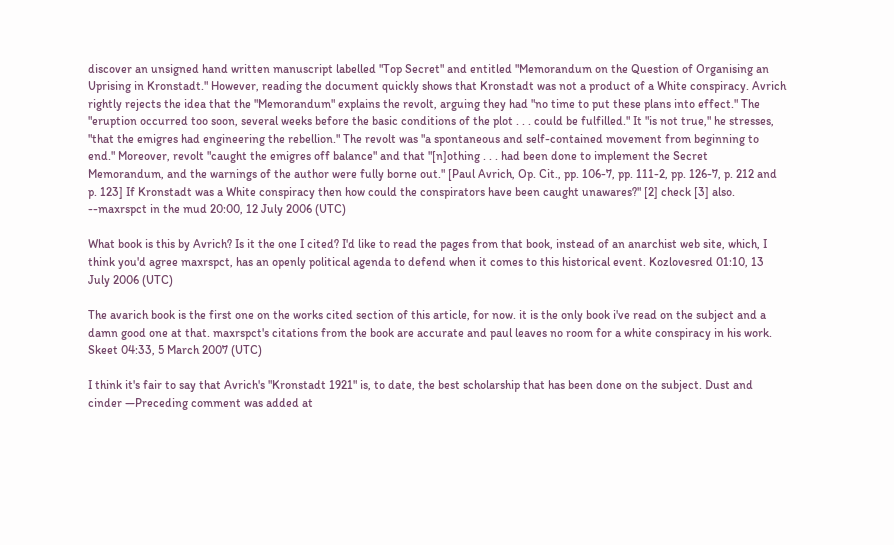discover an unsigned hand written manuscript labelled "Top Secret" and entitled "Memorandum on the Question of Organising an Uprising in Kronstadt." However, reading the document quickly shows that Kronstadt was not a product of a White conspiracy. Avrich rightly rejects the idea that the "Memorandum" explains the revolt, arguing they had "no time to put these plans into effect." The "eruption occurred too soon, several weeks before the basic conditions of the plot . . . could be fulfilled." It "is not true," he stresses, "that the emigres had engineering the rebellion." The revolt was "a spontaneous and self-contained movement from beginning to end." Moreover, revolt "caught the emigres off balance" and that "[n]othing . . . had been done to implement the Secret Memorandum, and the warnings of the author were fully borne out." [Paul Avrich, Op. Cit., pp. 106-7, pp. 111-2, pp. 126-7, p. 212 and p. 123] If Kronstadt was a White conspiracy then how could the conspirators have been caught unawares?" [2] check [3] also. --maxrspct in the mud 20:00, 12 July 2006 (UTC)

What book is this by Avrich? Is it the one I cited? I'd like to read the pages from that book, instead of an anarchist web site, which, I think you'd agree maxrspct, has an openly political agenda to defend when it comes to this historical event. Kozlovesred 01:10, 13 July 2006 (UTC)

The avarich book is the first one on the works cited section of this article, for now. it is the only book i've read on the subject and a damn good one at that. maxrspct's citations from the book are accurate and paul leaves no room for a white conspiracy in his work. Skeet 04:33, 5 March 2007 (UTC)

I think it's fair to say that Avrich's "Kronstadt 1921" is, to date, the best scholarship that has been done on the subject. Dust and cinder —Preceding comment was added at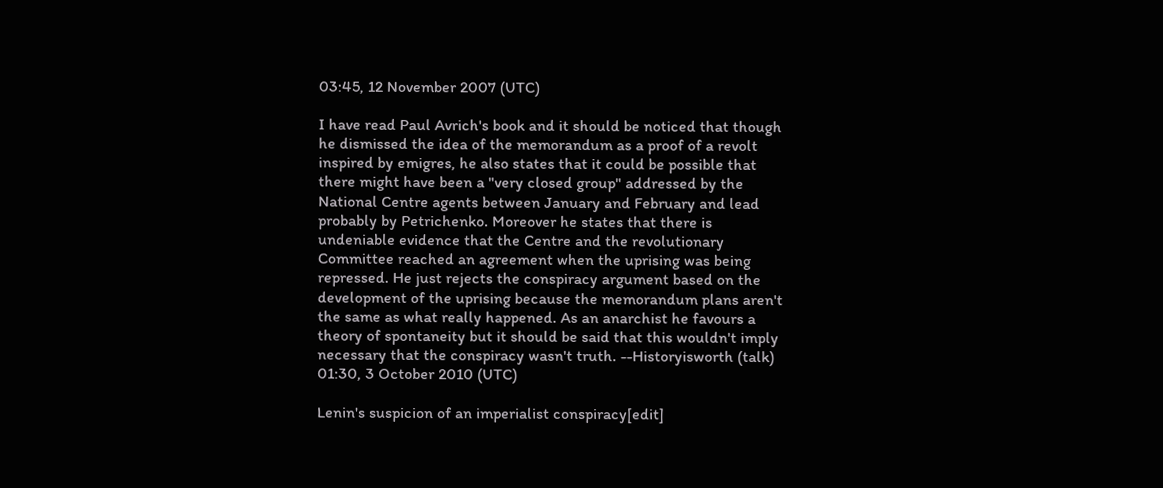03:45, 12 November 2007 (UTC)

I have read Paul Avrich's book and it should be noticed that though he dismissed the idea of the memorandum as a proof of a revolt inspired by emigres, he also states that it could be possible that there might have been a "very closed group" addressed by the National Centre agents between January and February and lead probably by Petrichenko. Moreover he states that there is undeniable evidence that the Centre and the revolutionary Committee reached an agreement when the uprising was being repressed. He just rejects the conspiracy argument based on the development of the uprising because the memorandum plans aren't the same as what really happened. As an anarchist he favours a theory of spontaneity but it should be said that this wouldn't imply necessary that the conspiracy wasn't truth. --Historyisworth (talk) 01:30, 3 October 2010 (UTC)

Lenin's suspicion of an imperialist conspiracy[edit]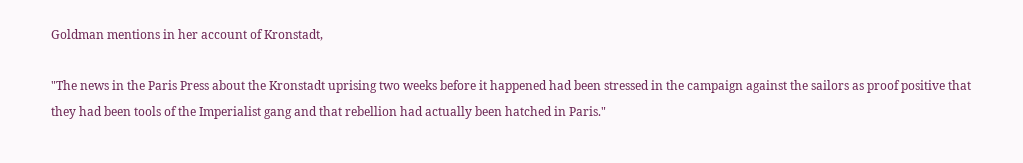Goldman mentions in her account of Kronstadt,

"The news in the Paris Press about the Kronstadt uprising two weeks before it happened had been stressed in the campaign against the sailors as proof positive that they had been tools of the Imperialist gang and that rebellion had actually been hatched in Paris."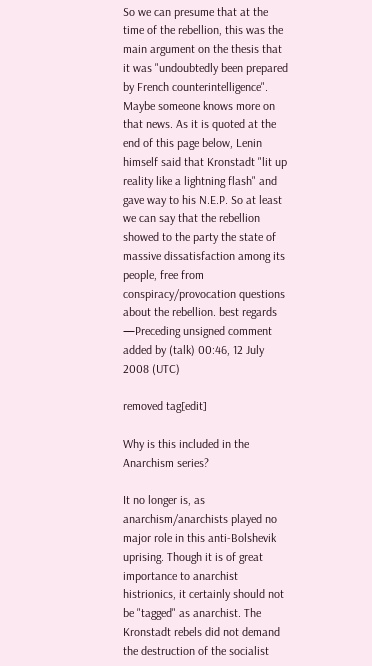So we can presume that at the time of the rebellion, this was the main argument on the thesis that it was "undoubtedly been prepared by French counterintelligence". Maybe someone knows more on that news. As it is quoted at the end of this page below, Lenin himself said that Kronstadt "lit up reality like a lightning flash" and gave way to his N.E.P. So at least we can say that the rebellion showed to the party the state of massive dissatisfaction among its people, free from conspiracy/provocation questions about the rebellion. best regards —Preceding unsigned comment added by (talk) 00:46, 12 July 2008 (UTC)

removed tag[edit]

Why is this included in the Anarchism series?

It no longer is, as anarchism/anarchists played no major role in this anti-Bolshevik uprising. Though it is of great importance to anarchist histrionics, it certainly should not be "tagged" as anarchist. The Kronstadt rebels did not demand the destruction of the socialist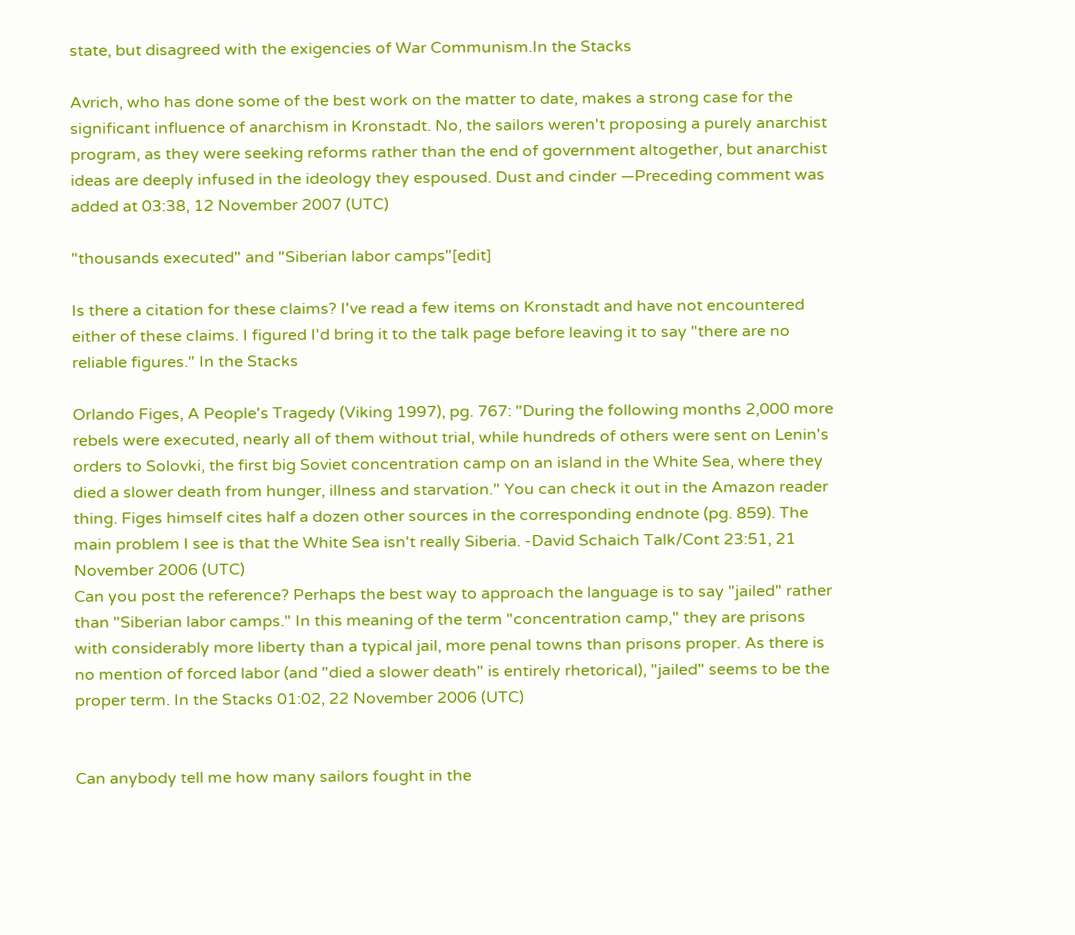state, but disagreed with the exigencies of War Communism.In the Stacks

Avrich, who has done some of the best work on the matter to date, makes a strong case for the significant influence of anarchism in Kronstadt. No, the sailors weren't proposing a purely anarchist program, as they were seeking reforms rather than the end of government altogether, but anarchist ideas are deeply infused in the ideology they espoused. Dust and cinder —Preceding comment was added at 03:38, 12 November 2007 (UTC)

"thousands executed" and "Siberian labor camps"[edit]

Is there a citation for these claims? I've read a few items on Kronstadt and have not encountered either of these claims. I figured I'd bring it to the talk page before leaving it to say "there are no reliable figures." In the Stacks

Orlando Figes, A People's Tragedy (Viking 1997), pg. 767: "During the following months 2,000 more rebels were executed, nearly all of them without trial, while hundreds of others were sent on Lenin's orders to Solovki, the first big Soviet concentration camp on an island in the White Sea, where they died a slower death from hunger, illness and starvation." You can check it out in the Amazon reader thing. Figes himself cites half a dozen other sources in the corresponding endnote (pg. 859). The main problem I see is that the White Sea isn't really Siberia. -David Schaich Talk/Cont 23:51, 21 November 2006 (UTC)
Can you post the reference? Perhaps the best way to approach the language is to say "jailed" rather than "Siberian labor camps." In this meaning of the term "concentration camp," they are prisons with considerably more liberty than a typical jail, more penal towns than prisons proper. As there is no mention of forced labor (and "died a slower death" is entirely rhetorical), "jailed" seems to be the proper term. In the Stacks 01:02, 22 November 2006 (UTC)


Can anybody tell me how many sailors fought in the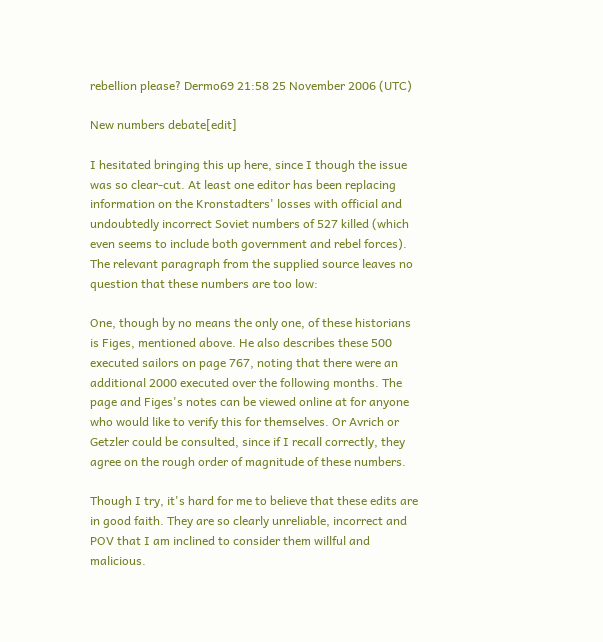rebellion please? Dermo69 21:58 25 November 2006 (UTC)

New numbers debate[edit]

I hesitated bringing this up here, since I though the issue was so clear-cut. At least one editor has been replacing information on the Kronstadters' losses with official and undoubtedly incorrect Soviet numbers of 527 killed (which even seems to include both government and rebel forces). The relevant paragraph from the supplied source leaves no question that these numbers are too low:

One, though by no means the only one, of these historians is Figes, mentioned above. He also describes these 500 executed sailors on page 767, noting that there were an additional 2000 executed over the following months. The page and Figes's notes can be viewed online at for anyone who would like to verify this for themselves. Or Avrich or Getzler could be consulted, since if I recall correctly, they agree on the rough order of magnitude of these numbers.

Though I try, it's hard for me to believe that these edits are in good faith. They are so clearly unreliable, incorrect and POV that I am inclined to consider them willful and malicious.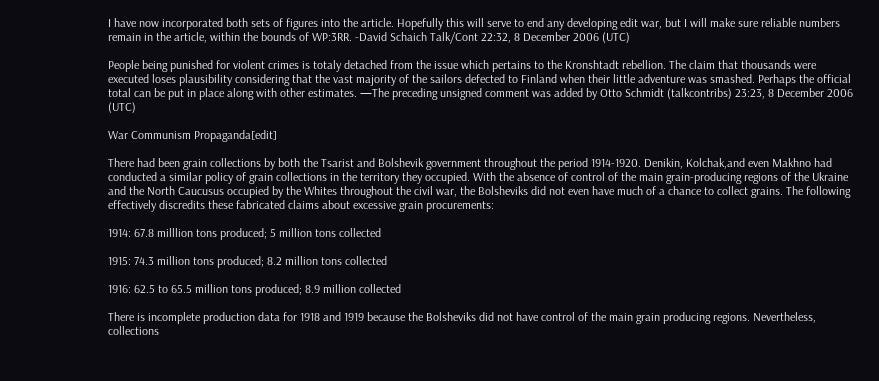I have now incorporated both sets of figures into the article. Hopefully this will serve to end any developing edit war, but I will make sure reliable numbers remain in the article, within the bounds of WP:3RR. -David Schaich Talk/Cont 22:32, 8 December 2006 (UTC)

People being punished for violent crimes is totaly detached from the issue which pertains to the Kronshtadt rebellion. The claim that thousands were executed loses plausibility considering that the vast majority of the sailors defected to Finland when their little adventure was smashed. Perhaps the official total can be put in place along with other estimates. —The preceding unsigned comment was added by Otto Schmidt (talkcontribs) 23:23, 8 December 2006 (UTC)

War Communism Propaganda[edit]

There had been grain collections by both the Tsarist and Bolshevik government throughout the period 1914-1920. Denikin, Kolchak,and even Makhno had conducted a similar policy of grain collections in the territory they occupied. With the absence of control of the main grain-producing regions of the Ukraine and the North Caucusus occupied by the Whites throughout the civil war, the Bolsheviks did not even have much of a chance to collect grains. The following effectively discredits these fabricated claims about excessive grain procurements:

1914: 67.8 milllion tons produced; 5 million tons collected

1915: 74.3 million tons produced; 8.2 million tons collected

1916: 62.5 to 65.5 million tons produced; 8.9 million collected

There is incomplete production data for 1918 and 1919 because the Bolsheviks did not have control of the main grain producing regions. Nevertheless, collections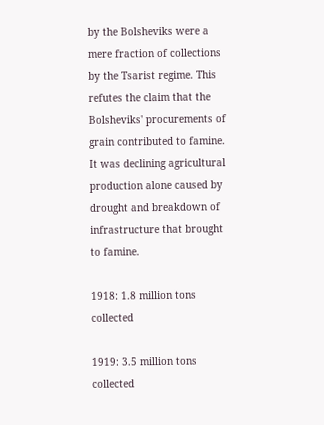by the Bolsheviks were a mere fraction of collections by the Tsarist regime. This refutes the claim that the Bolsheviks' procurements of grain contributed to famine. It was declining agricultural production alone caused by drought and breakdown of infrastructure that brought to famine.

1918: 1.8 million tons collected

1919: 3.5 million tons collected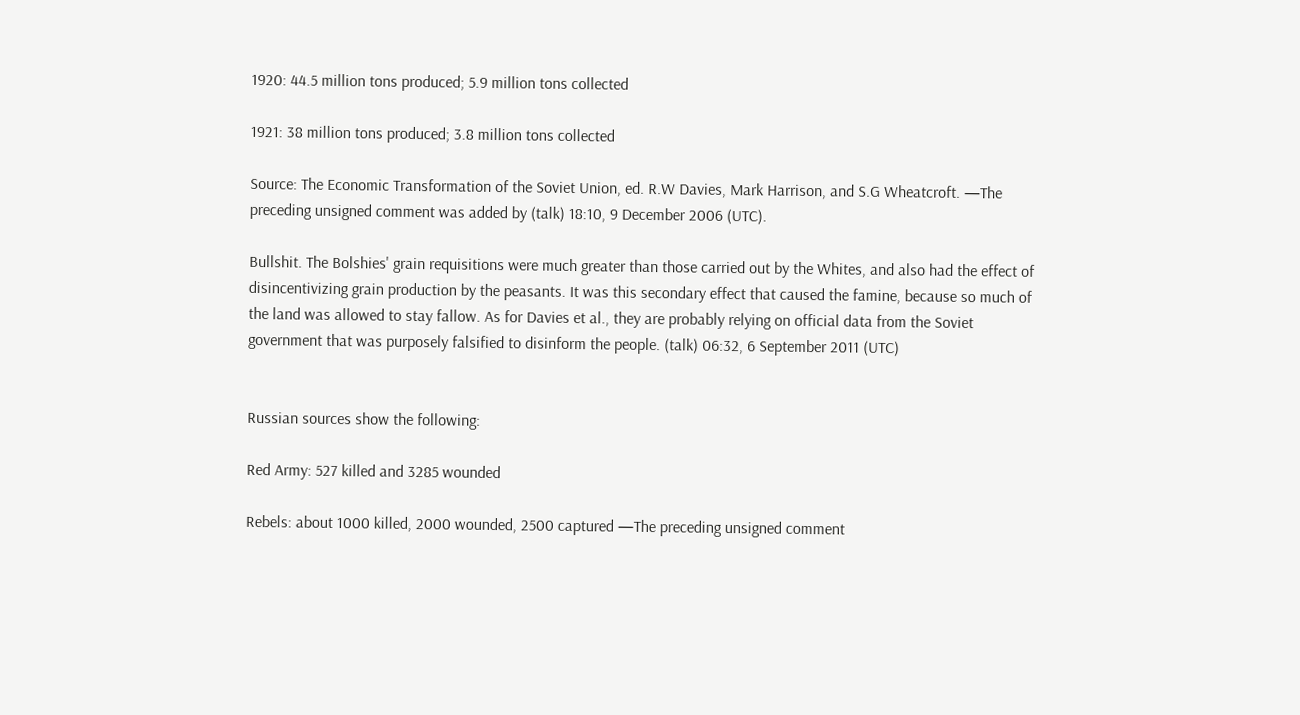1920: 44.5 million tons produced; 5.9 million tons collected

1921: 38 million tons produced; 3.8 million tons collected

Source: The Economic Transformation of the Soviet Union, ed. R.W Davies, Mark Harrison, and S.G Wheatcroft. —The preceding unsigned comment was added by (talk) 18:10, 9 December 2006 (UTC).

Bullshit. The Bolshies' grain requisitions were much greater than those carried out by the Whites, and also had the effect of disincentivizing grain production by the peasants. It was this secondary effect that caused the famine, because so much of the land was allowed to stay fallow. As for Davies et al., they are probably relying on official data from the Soviet government that was purposely falsified to disinform the people. (talk) 06:32, 6 September 2011 (UTC)


Russian sources show the following:

Red Army: 527 killed and 3285 wounded

Rebels: about 1000 killed, 2000 wounded, 2500 captured —The preceding unsigned comment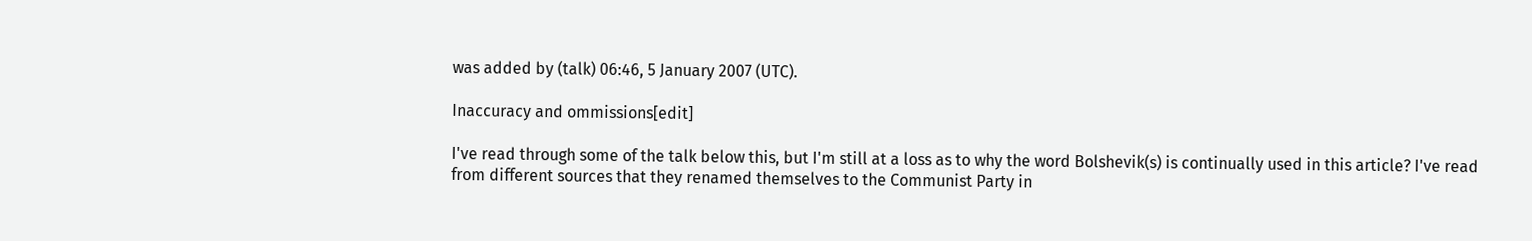was added by (talk) 06:46, 5 January 2007 (UTC).

Inaccuracy and ommissions[edit]

I've read through some of the talk below this, but I'm still at a loss as to why the word Bolshevik(s) is continually used in this article? I've read from different sources that they renamed themselves to the Communist Party in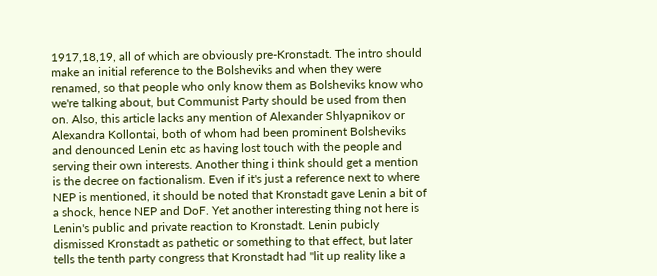1917,18,19, all of which are obviously pre-Kronstadt. The intro should make an initial reference to the Bolsheviks and when they were renamed, so that people who only know them as Bolsheviks know who we're talking about, but Communist Party should be used from then on. Also, this article lacks any mention of Alexander Shlyapnikov or Alexandra Kollontai, both of whom had been prominent Bolsheviks and denounced Lenin etc as having lost touch with the people and serving their own interests. Another thing i think should get a mention is the decree on factionalism. Even if it's just a reference next to where NEP is mentioned, it should be noted that Kronstadt gave Lenin a bit of a shock, hence NEP and DoF. Yet another interesting thing not here is Lenin's public and private reaction to Kronstadt. Lenin pubicly dismissed Kronstadt as pathetic or something to that effect, but later tells the tenth party congress that Kronstadt had "lit up reality like a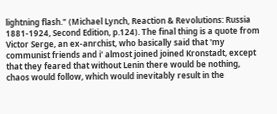lightning flash." (Michael Lynch, Reaction & Revolutions: Russia 1881-1924, Second Edition, p.124). The final thing is a quote from Victor Serge, an ex-anrchist, who basically said that 'my communist friends and i' almost joined joined Kronstadt, except that they feared that without Lenin there would be nothing, chaos would follow, which would inevitably result in the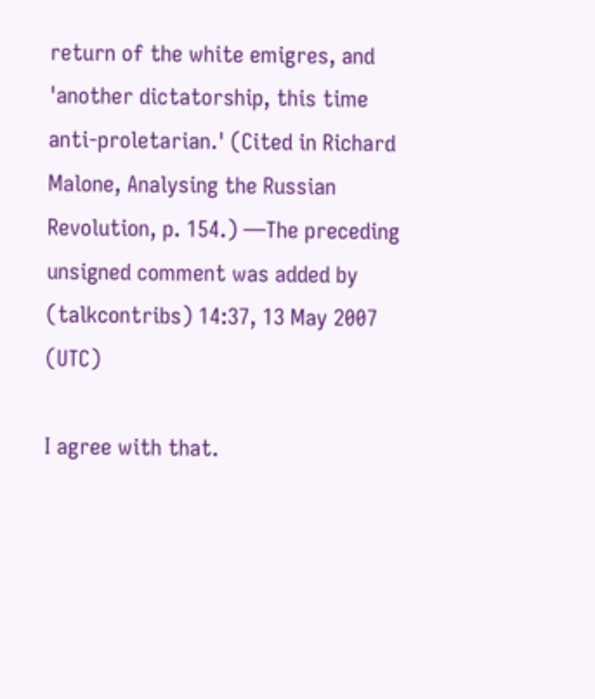return of the white emigres, and 'another dictatorship, this time anti-proletarian.' (Cited in Richard Malone, Analysing the Russian Revolution, p. 154.) —The preceding unsigned comment was added by (talkcontribs) 14:37, 13 May 2007 (UTC)

I agree with that.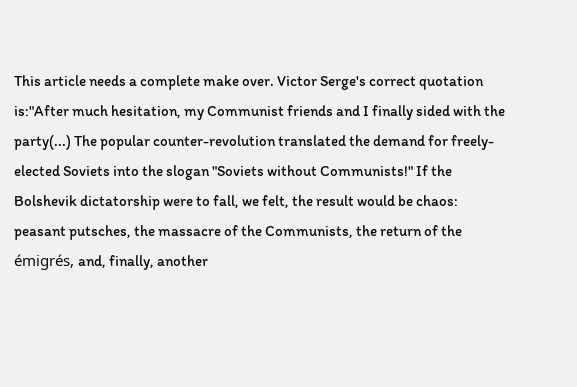This article needs a complete make over. Victor Serge's correct quotation is:"After much hesitation, my Communist friends and I finally sided with the party(...) The popular counter-revolution translated the demand for freely-elected Soviets into the slogan "Soviets without Communists!" If the Bolshevik dictatorship were to fall, we felt, the result would be chaos: peasant putsches, the massacre of the Communists, the return of the émigrés, and, finally, another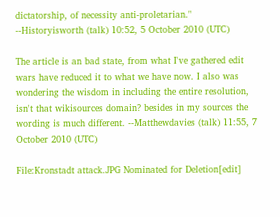dictatorship, of necessity anti-proletarian." --Historyisworth (talk) 10:52, 5 October 2010 (UTC)

The article is an bad state, from what I've gathered edit wars have reduced it to what we have now. I also was wondering the wisdom in including the entire resolution, isn't that wikisources domain? besides in my sources the wording is much different. --Matthewdavies (talk) 11:55, 7 October 2010 (UTC)

File:Kronstadt attack.JPG Nominated for Deletion[edit]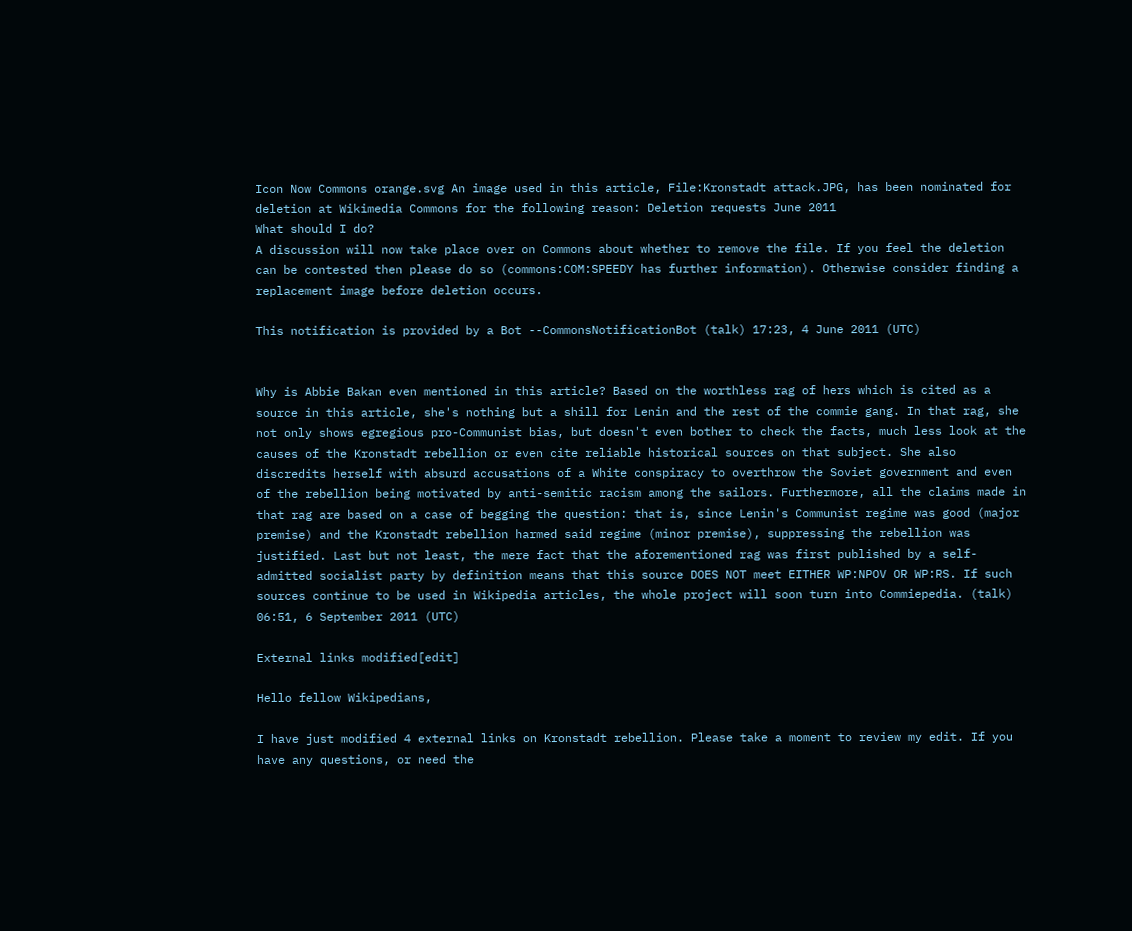Icon Now Commons orange.svg An image used in this article, File:Kronstadt attack.JPG, has been nominated for deletion at Wikimedia Commons for the following reason: Deletion requests June 2011
What should I do?
A discussion will now take place over on Commons about whether to remove the file. If you feel the deletion can be contested then please do so (commons:COM:SPEEDY has further information). Otherwise consider finding a replacement image before deletion occurs.

This notification is provided by a Bot --CommonsNotificationBot (talk) 17:23, 4 June 2011 (UTC)


Why is Abbie Bakan even mentioned in this article? Based on the worthless rag of hers which is cited as a source in this article, she's nothing but a shill for Lenin and the rest of the commie gang. In that rag, she not only shows egregious pro-Communist bias, but doesn't even bother to check the facts, much less look at the causes of the Kronstadt rebellion or even cite reliable historical sources on that subject. She also discredits herself with absurd accusations of a White conspiracy to overthrow the Soviet government and even of the rebellion being motivated by anti-semitic racism among the sailors. Furthermore, all the claims made in that rag are based on a case of begging the question: that is, since Lenin's Communist regime was good (major premise) and the Kronstadt rebellion harmed said regime (minor premise), suppressing the rebellion was justified. Last but not least, the mere fact that the aforementioned rag was first published by a self-admitted socialist party by definition means that this source DOES NOT meet EITHER WP:NPOV OR WP:RS. If such sources continue to be used in Wikipedia articles, the whole project will soon turn into Commiepedia. (talk) 06:51, 6 September 2011 (UTC)

External links modified[edit]

Hello fellow Wikipedians,

I have just modified 4 external links on Kronstadt rebellion. Please take a moment to review my edit. If you have any questions, or need the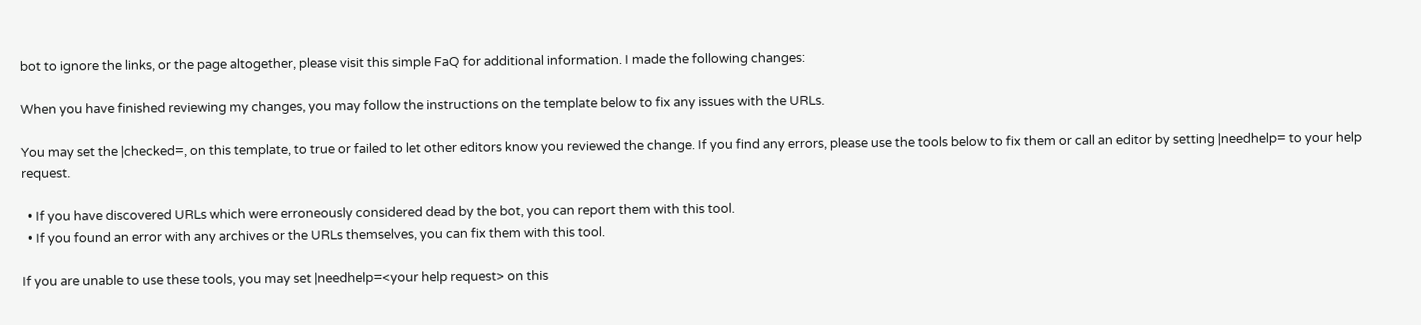bot to ignore the links, or the page altogether, please visit this simple FaQ for additional information. I made the following changes:

When you have finished reviewing my changes, you may follow the instructions on the template below to fix any issues with the URLs.

You may set the |checked=, on this template, to true or failed to let other editors know you reviewed the change. If you find any errors, please use the tools below to fix them or call an editor by setting |needhelp= to your help request.

  • If you have discovered URLs which were erroneously considered dead by the bot, you can report them with this tool.
  • If you found an error with any archives or the URLs themselves, you can fix them with this tool.

If you are unable to use these tools, you may set |needhelp=<your help request> on this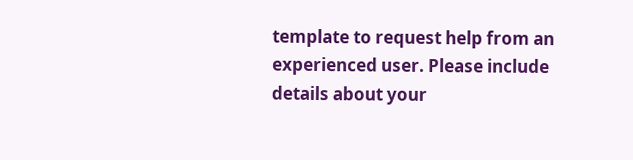template to request help from an experienced user. Please include details about your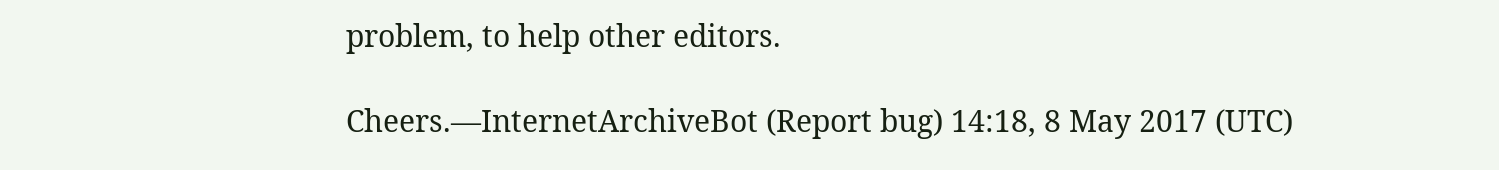problem, to help other editors.

Cheers.—InternetArchiveBot (Report bug) 14:18, 8 May 2017 (UTC)